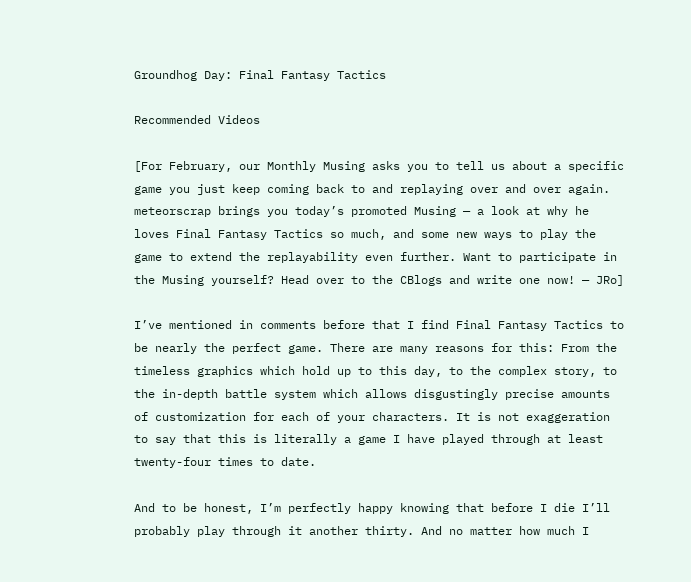Groundhog Day: Final Fantasy Tactics

Recommended Videos

[For February, our Monthly Musing asks you to tell us about a specific game you just keep coming back to and replaying over and over again. meteorscrap brings you today’s promoted Musing — a look at why he loves Final Fantasy Tactics so much, and some new ways to play the game to extend the replayability even further. Want to participate in the Musing yourself? Head over to the CBlogs and write one now! — JRo]

I’ve mentioned in comments before that I find Final Fantasy Tactics to be nearly the perfect game. There are many reasons for this: From the timeless graphics which hold up to this day, to the complex story, to the in-depth battle system which allows disgustingly precise amounts of customization for each of your characters. It is not exaggeration to say that this is literally a game I have played through at least twenty-four times to date.

And to be honest, I’m perfectly happy knowing that before I die I’ll probably play through it another thirty. And no matter how much I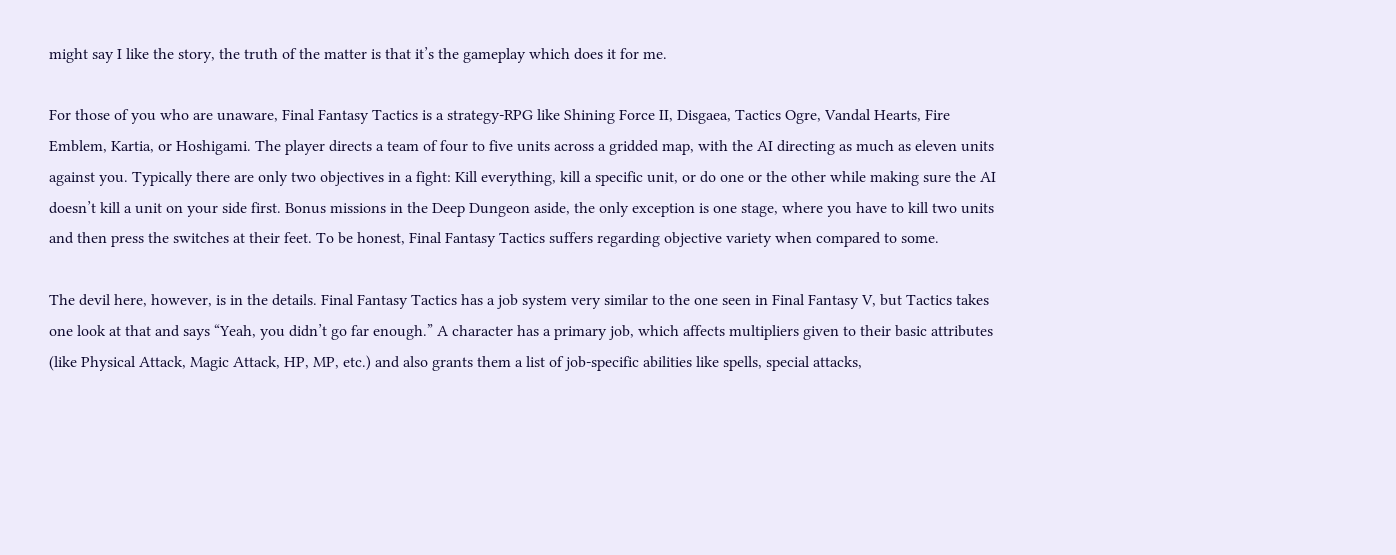might say I like the story, the truth of the matter is that it’s the gameplay which does it for me.

For those of you who are unaware, Final Fantasy Tactics is a strategy-RPG like Shining Force II, Disgaea, Tactics Ogre, Vandal Hearts, Fire Emblem, Kartia, or Hoshigami. The player directs a team of four to five units across a gridded map, with the AI directing as much as eleven units against you. Typically there are only two objectives in a fight: Kill everything, kill a specific unit, or do one or the other while making sure the AI doesn’t kill a unit on your side first. Bonus missions in the Deep Dungeon aside, the only exception is one stage, where you have to kill two units and then press the switches at their feet. To be honest, Final Fantasy Tactics suffers regarding objective variety when compared to some.

The devil here, however, is in the details. Final Fantasy Tactics has a job system very similar to the one seen in Final Fantasy V, but Tactics takes one look at that and says “Yeah, you didn’t go far enough.” A character has a primary job, which affects multipliers given to their basic attributes (like Physical Attack, Magic Attack, HP, MP, etc.) and also grants them a list of job-specific abilities like spells, special attacks,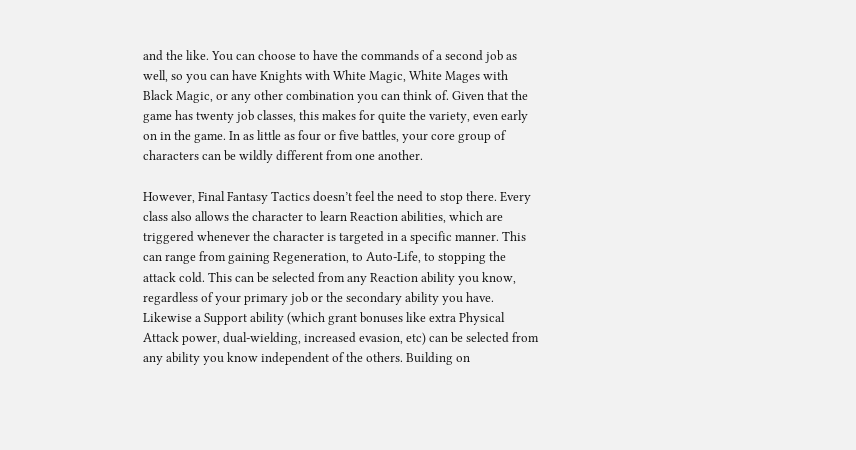and the like. You can choose to have the commands of a second job as well, so you can have Knights with White Magic, White Mages with Black Magic, or any other combination you can think of. Given that the game has twenty job classes, this makes for quite the variety, even early on in the game. In as little as four or five battles, your core group of characters can be wildly different from one another.

However, Final Fantasy Tactics doesn’t feel the need to stop there. Every class also allows the character to learn Reaction abilities, which are triggered whenever the character is targeted in a specific manner. This can range from gaining Regeneration, to Auto-Life, to stopping the attack cold. This can be selected from any Reaction ability you know, regardless of your primary job or the secondary ability you have. Likewise a Support ability (which grant bonuses like extra Physical Attack power, dual-wielding, increased evasion, etc) can be selected from any ability you know independent of the others. Building on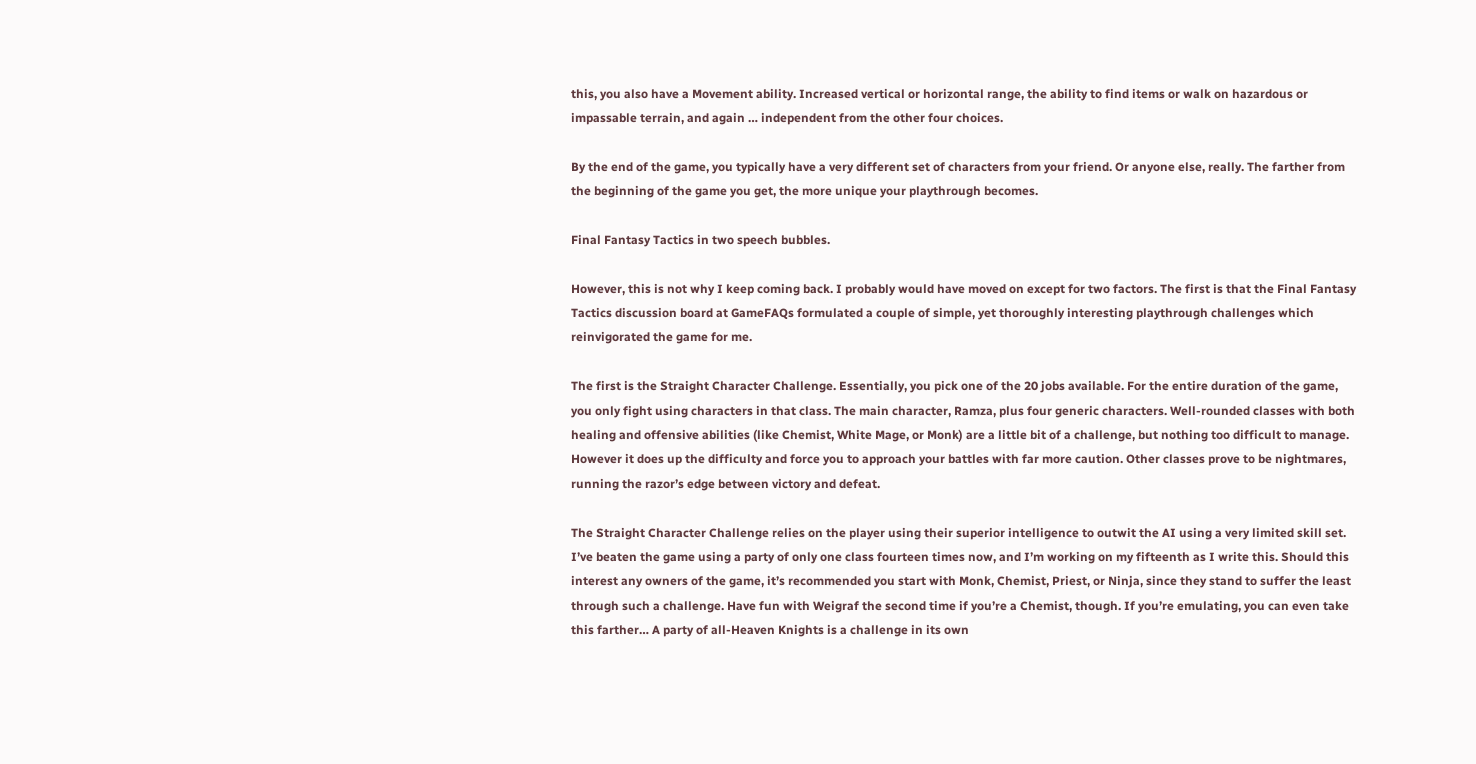this, you also have a Movement ability. Increased vertical or horizontal range, the ability to find items or walk on hazardous or impassable terrain, and again … independent from the other four choices.

By the end of the game, you typically have a very different set of characters from your friend. Or anyone else, really. The farther from the beginning of the game you get, the more unique your playthrough becomes.

Final Fantasy Tactics in two speech bubbles.

However, this is not why I keep coming back. I probably would have moved on except for two factors. The first is that the Final Fantasy Tactics discussion board at GameFAQs formulated a couple of simple, yet thoroughly interesting playthrough challenges which reinvigorated the game for me.

The first is the Straight Character Challenge. Essentially, you pick one of the 20 jobs available. For the entire duration of the game, you only fight using characters in that class. The main character, Ramza, plus four generic characters. Well-rounded classes with both healing and offensive abilities (like Chemist, White Mage, or Monk) are a little bit of a challenge, but nothing too difficult to manage. However it does up the difficulty and force you to approach your battles with far more caution. Other classes prove to be nightmares, running the razor’s edge between victory and defeat.

The Straight Character Challenge relies on the player using their superior intelligence to outwit the AI using a very limited skill set. I’ve beaten the game using a party of only one class fourteen times now, and I’m working on my fifteenth as I write this. Should this interest any owners of the game, it’s recommended you start with Monk, Chemist, Priest, or Ninja, since they stand to suffer the least through such a challenge. Have fun with Weigraf the second time if you’re a Chemist, though. If you’re emulating, you can even take this farther… A party of all-Heaven Knights is a challenge in its own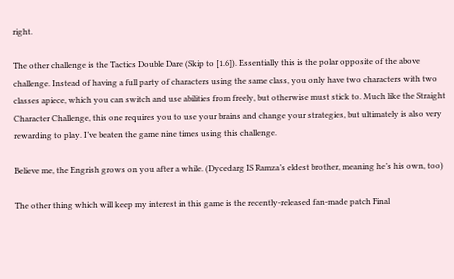right.

The other challenge is the Tactics Double Dare (Skip to [1.6]). Essentially this is the polar opposite of the above challenge. Instead of having a full party of characters using the same class, you only have two characters with two classes apiece, which you can switch and use abilities from freely, but otherwise must stick to. Much like the Straight Character Challenge, this one requires you to use your brains and change your strategies, but ultimately is also very rewarding to play. I’ve beaten the game nine times using this challenge.

Believe me, the Engrish grows on you after a while. (Dycedarg IS Ramza’s eldest brother, meaning he’s his own, too)

The other thing which will keep my interest in this game is the recently-released fan-made patch Final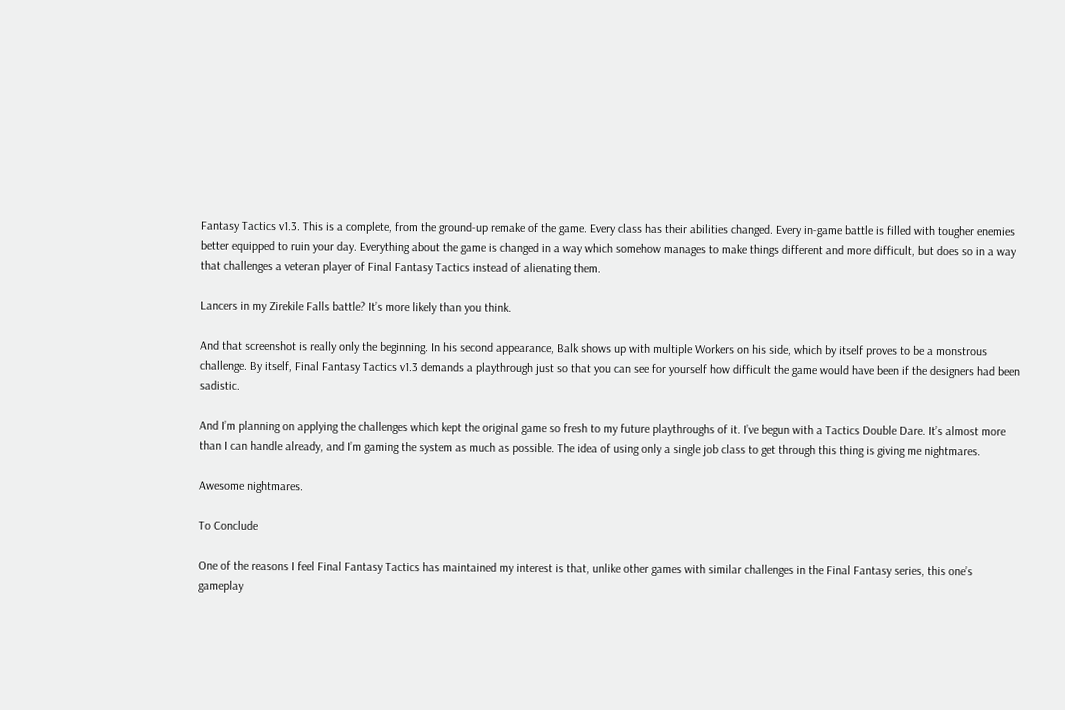Fantasy Tactics v1.3. This is a complete, from the ground-up remake of the game. Every class has their abilities changed. Every in-game battle is filled with tougher enemies better equipped to ruin your day. Everything about the game is changed in a way which somehow manages to make things different and more difficult, but does so in a way that challenges a veteran player of Final Fantasy Tactics instead of alienating them.

Lancers in my Zirekile Falls battle? It’s more likely than you think.

And that screenshot is really only the beginning. In his second appearance, Balk shows up with multiple Workers on his side, which by itself proves to be a monstrous challenge. By itself, Final Fantasy Tactics v1.3 demands a playthrough just so that you can see for yourself how difficult the game would have been if the designers had been sadistic.

And I’m planning on applying the challenges which kept the original game so fresh to my future playthroughs of it. I’ve begun with a Tactics Double Dare. It’s almost more than I can handle already, and I’m gaming the system as much as possible. The idea of using only a single job class to get through this thing is giving me nightmares.

Awesome nightmares.

To Conclude

One of the reasons I feel Final Fantasy Tactics has maintained my interest is that, unlike other games with similar challenges in the Final Fantasy series, this one’s gameplay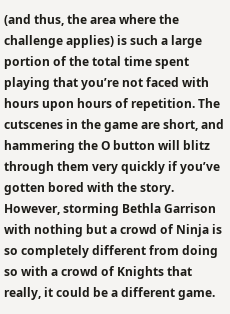(and thus, the area where the challenge applies) is such a large portion of the total time spent playing that you’re not faced with hours upon hours of repetition. The cutscenes in the game are short, and hammering the O button will blitz through them very quickly if you’ve gotten bored with the story. However, storming Bethla Garrison with nothing but a crowd of Ninja is so completely different from doing so with a crowd of Knights that really, it could be a different game.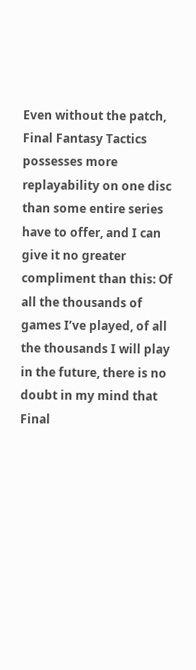Even without the patch, Final Fantasy Tactics possesses more replayability on one disc than some entire series have to offer, and I can give it no greater compliment than this: Of all the thousands of games I’ve played, of all the thousands I will play in the future, there is no doubt in my mind that Final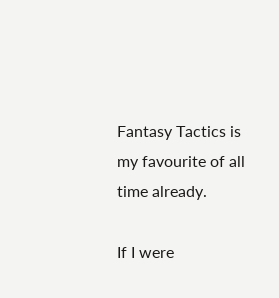Fantasy Tactics is my favourite of all time already.

If I were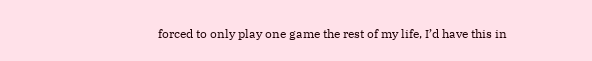forced to only play one game the rest of my life, I’d have this in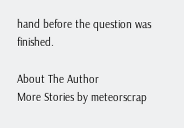hand before the question was finished.

About The Author
More Stories by meteorscrap